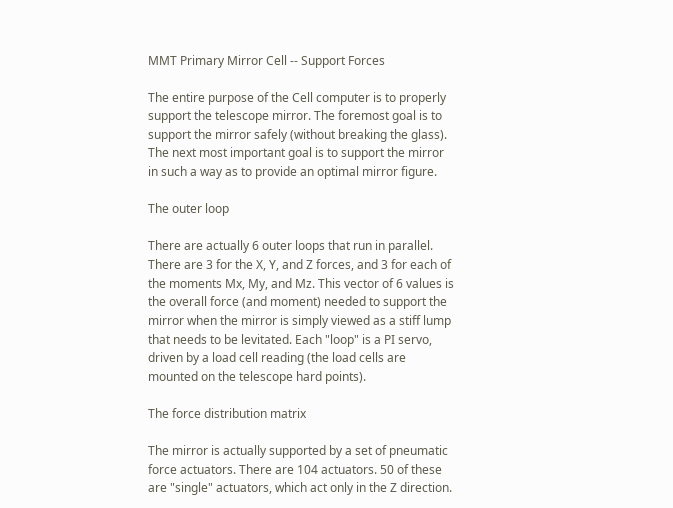MMT Primary Mirror Cell -- Support Forces

The entire purpose of the Cell computer is to properly support the telescope mirror. The foremost goal is to support the mirror safely (without breaking the glass). The next most important goal is to support the mirror in such a way as to provide an optimal mirror figure.

The outer loop

There are actually 6 outer loops that run in parallel. There are 3 for the X, Y, and Z forces, and 3 for each of the moments Mx, My, and Mz. This vector of 6 values is the overall force (and moment) needed to support the mirror when the mirror is simply viewed as a stiff lump that needs to be levitated. Each "loop" is a PI servo, driven by a load cell reading (the load cells are mounted on the telescope hard points).

The force distribution matrix

The mirror is actually supported by a set of pneumatic force actuators. There are 104 actuators. 50 of these are "single" actuators, which act only in the Z direction.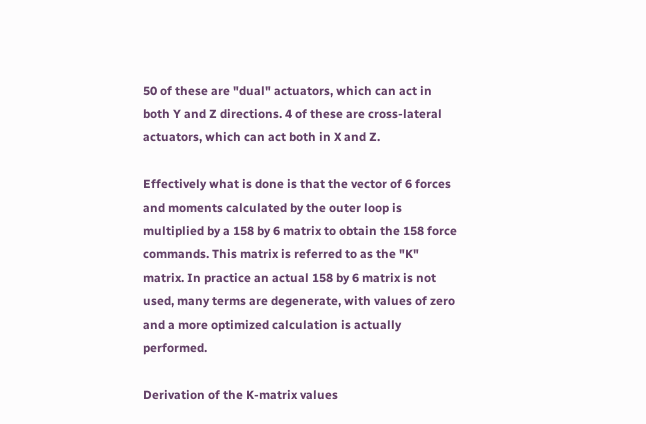50 of these are "dual" actuators, which can act in both Y and Z directions. 4 of these are cross-lateral actuators, which can act both in X and Z.

Effectively what is done is that the vector of 6 forces and moments calculated by the outer loop is multiplied by a 158 by 6 matrix to obtain the 158 force commands. This matrix is referred to as the "K" matrix. In practice an actual 158 by 6 matrix is not used, many terms are degenerate, with values of zero and a more optimized calculation is actually performed.

Derivation of the K-matrix values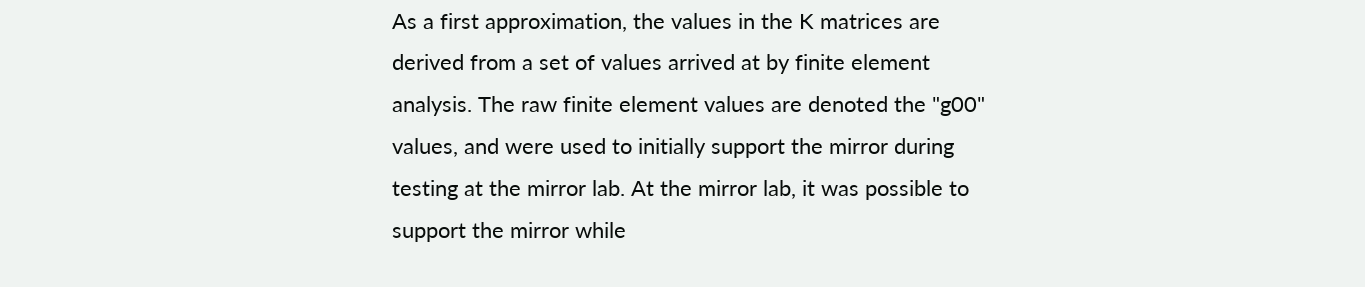As a first approximation, the values in the K matrices are derived from a set of values arrived at by finite element analysis. The raw finite element values are denoted the "g00" values, and were used to initially support the mirror during testing at the mirror lab. At the mirror lab, it was possible to support the mirror while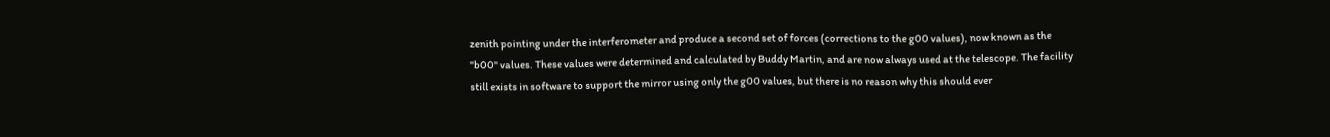zenith pointing under the interferometer and produce a second set of forces (corrections to the g00 values), now known as the "b00" values. These values were determined and calculated by Buddy Martin, and are now always used at the telescope. The facility still exists in software to support the mirror using only the g00 values, but there is no reason why this should ever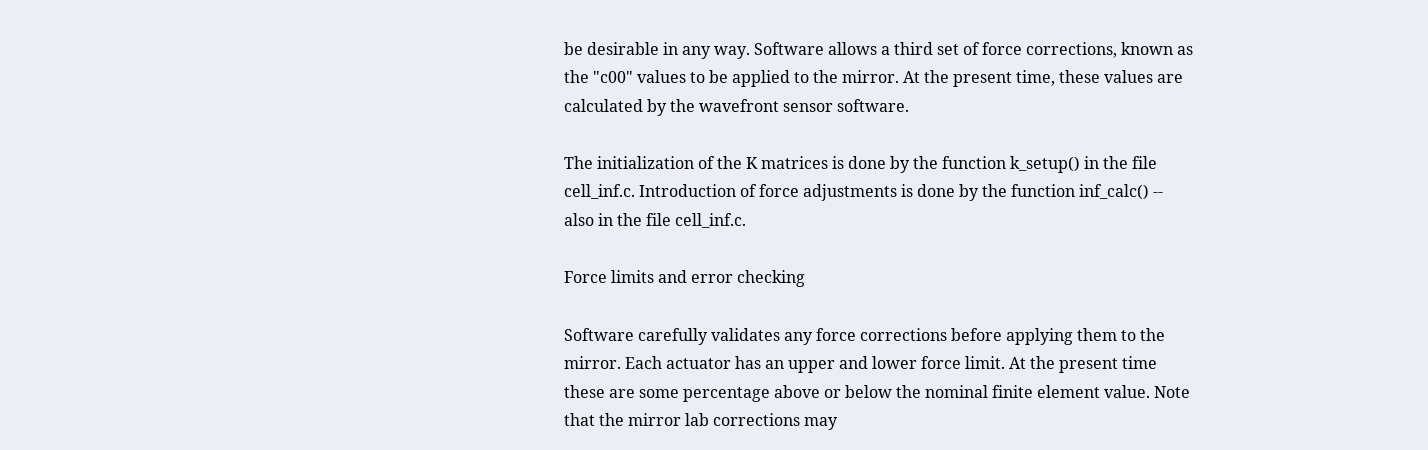be desirable in any way. Software allows a third set of force corrections, known as the "c00" values to be applied to the mirror. At the present time, these values are calculated by the wavefront sensor software.

The initialization of the K matrices is done by the function k_setup() in the file cell_inf.c. Introduction of force adjustments is done by the function inf_calc() -- also in the file cell_inf.c.

Force limits and error checking

Software carefully validates any force corrections before applying them to the mirror. Each actuator has an upper and lower force limit. At the present time these are some percentage above or below the nominal finite element value. Note that the mirror lab corrections may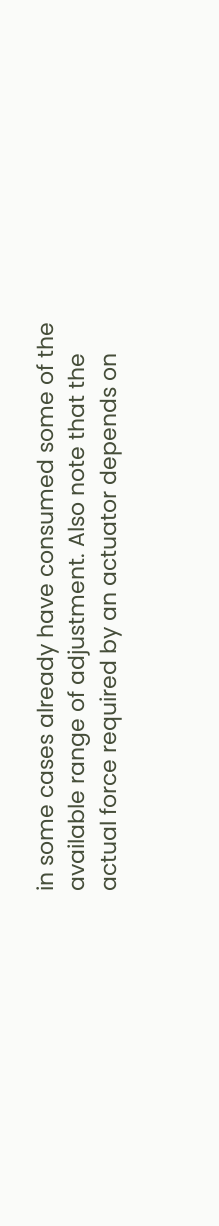in some cases already have consumed some of the available range of adjustment. Also note that the actual force required by an actuator depends on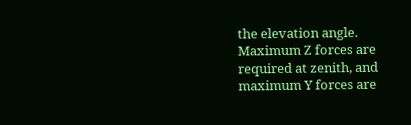the elevation angle. Maximum Z forces are required at zenith, and maximum Y forces are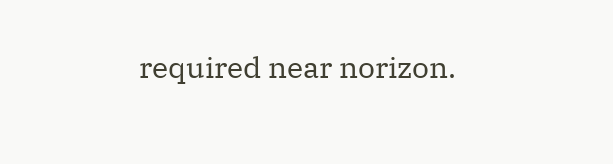required near norizon.